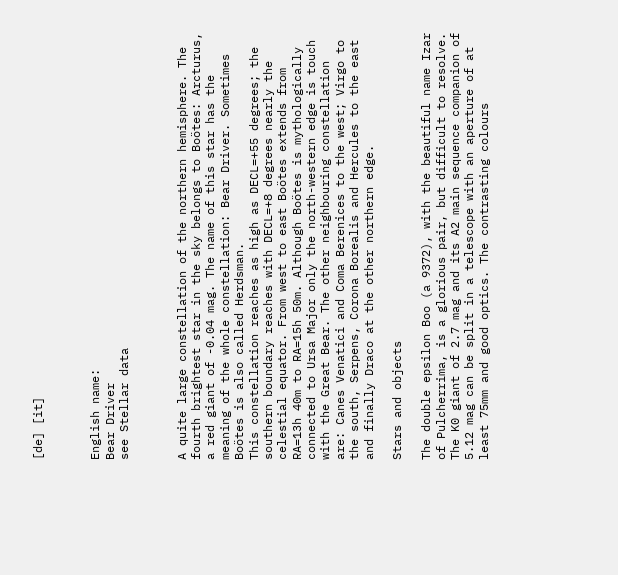[de] [it]



English name:
Bear Driver
see Stellar data



A quite large constellation of the northern hemisphere. The fourth brightest star in the sky belongs to Boötes: Arcturus, a red giant of -0.04 mag. The name of this star has the meaning of the whole constellation: Bear Driver. Sometimes Boötes is also called Herdsman.
This constellation reaches as high as DECL=+55 degrees; the southern boundary reaches with DECL=+8 degrees nearly the celestial equator. From west to east Boötes extends from RA=13h 40m to RA=15h 50m. Although Boötes is mythologically connected to Ursa Major only the north-western edge is touch with the Great Bear. The other neighbouring constellation are: Canes Venatici and Coma Berenices to the west; Virgo to the south, Serpens, Corona Borealis and Hercules to the east and finally Draco at the other northern edge.

Stars and objects

The double epsilon Boo (a 9372), with the beautiful name Izar of Pulcherrima, is a glorious pair, but difficult to resolve. The K0 giant of 2.7 mag and its A2 main sequence companion of 5.12 mag can be split in a telescope with an aperture of at least 75mm and good optics. The contrasting colours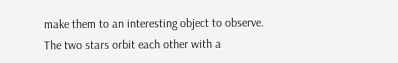make them to an interesting object to observe. The two stars orbit each other with a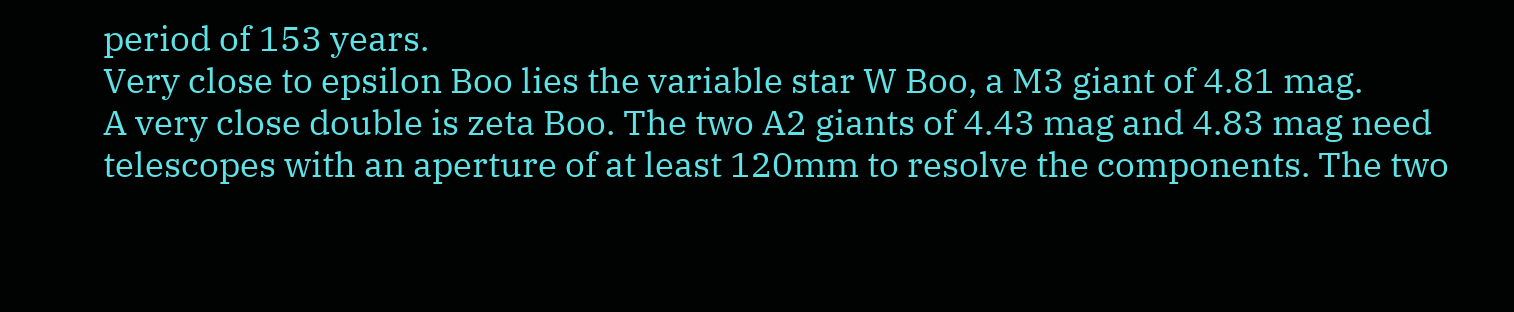period of 153 years.
Very close to epsilon Boo lies the variable star W Boo, a M3 giant of 4.81 mag.
A very close double is zeta Boo. The two A2 giants of 4.43 mag and 4.83 mag need telescopes with an aperture of at least 120mm to resolve the components. The two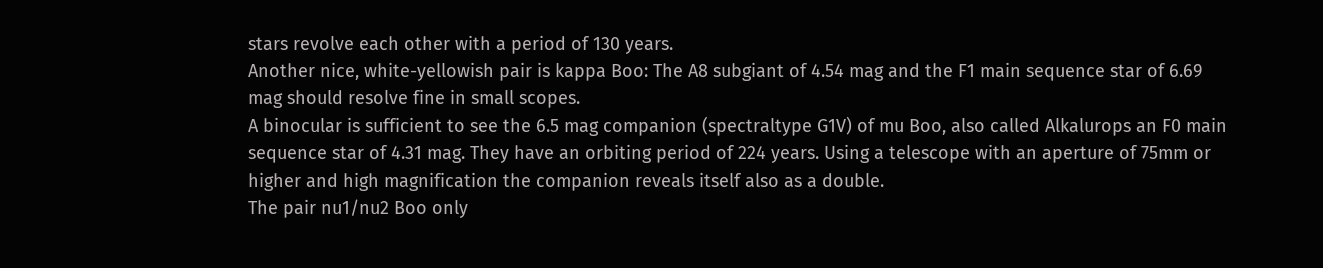stars revolve each other with a period of 130 years.
Another nice, white-yellowish pair is kappa Boo: The A8 subgiant of 4.54 mag and the F1 main sequence star of 6.69 mag should resolve fine in small scopes.
A binocular is sufficient to see the 6.5 mag companion (spectraltype G1V) of mu Boo, also called Alkalurops an F0 main sequence star of 4.31 mag. They have an orbiting period of 224 years. Using a telescope with an aperture of 75mm or higher and high magnification the companion reveals itself also as a double.
The pair nu1/nu2 Boo only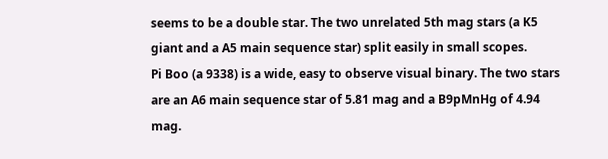seems to be a double star. The two unrelated 5th mag stars (a K5 giant and a A5 main sequence star) split easily in small scopes.
Pi Boo (a 9338) is a wide, easy to observe visual binary. The two stars are an A6 main sequence star of 5.81 mag and a B9pMnHg of 4.94 mag.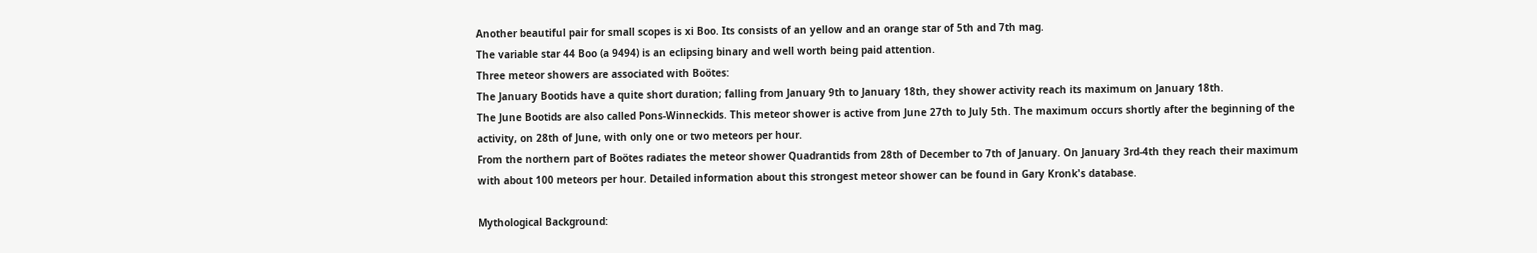Another beautiful pair for small scopes is xi Boo. Its consists of an yellow and an orange star of 5th and 7th mag.
The variable star 44 Boo (a 9494) is an eclipsing binary and well worth being paid attention.
Three meteor showers are associated with Boötes:
The January Bootids have a quite short duration; falling from January 9th to January 18th, they shower activity reach its maximum on January 18th.
The June Bootids are also called Pons-Winneckids. This meteor shower is active from June 27th to July 5th. The maximum occurs shortly after the beginning of the activity, on 28th of June, with only one or two meteors per hour.
From the northern part of Boötes radiates the meteor shower Quadrantids from 28th of December to 7th of January. On January 3rd-4th they reach their maximum with about 100 meteors per hour. Detailed information about this strongest meteor shower can be found in Gary Kronk's database.

Mythological Background: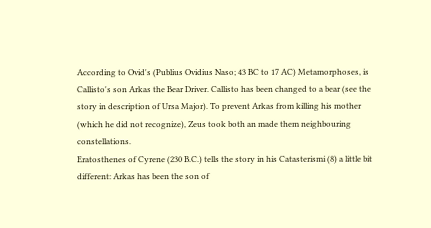According to Ovid's (Publius Ovidius Naso; 43 BC to 17 AC) Metamorphoses, is Callisto's son Arkas the Bear Driver. Callisto has been changed to a bear (see the story in description of Ursa Major). To prevent Arkas from killing his mother (which he did not recognize), Zeus took both an made them neighbouring constellations.
Eratosthenes of Cyrene (230 B.C.) tells the story in his Catasterismi (8) a little bit different: Arkas has been the son of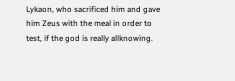Lykaon, who sacrificed him and gave him Zeus with the meal in order to test, if the god is really allknowing.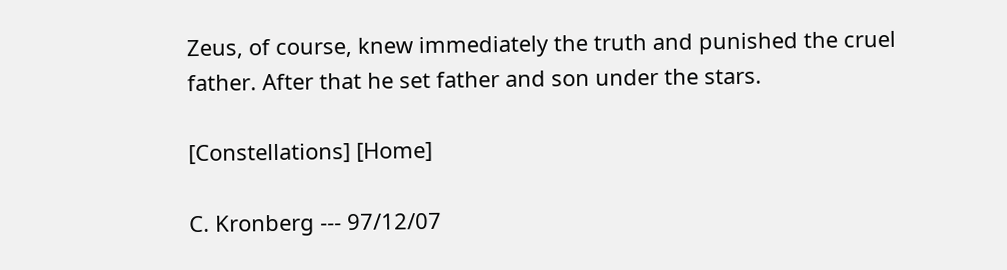Zeus, of course, knew immediately the truth and punished the cruel father. After that he set father and son under the stars.

[Constellations] [Home]

C. Kronberg --- 97/12/07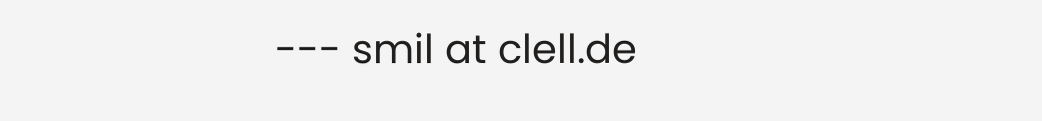--- smil at clell.de